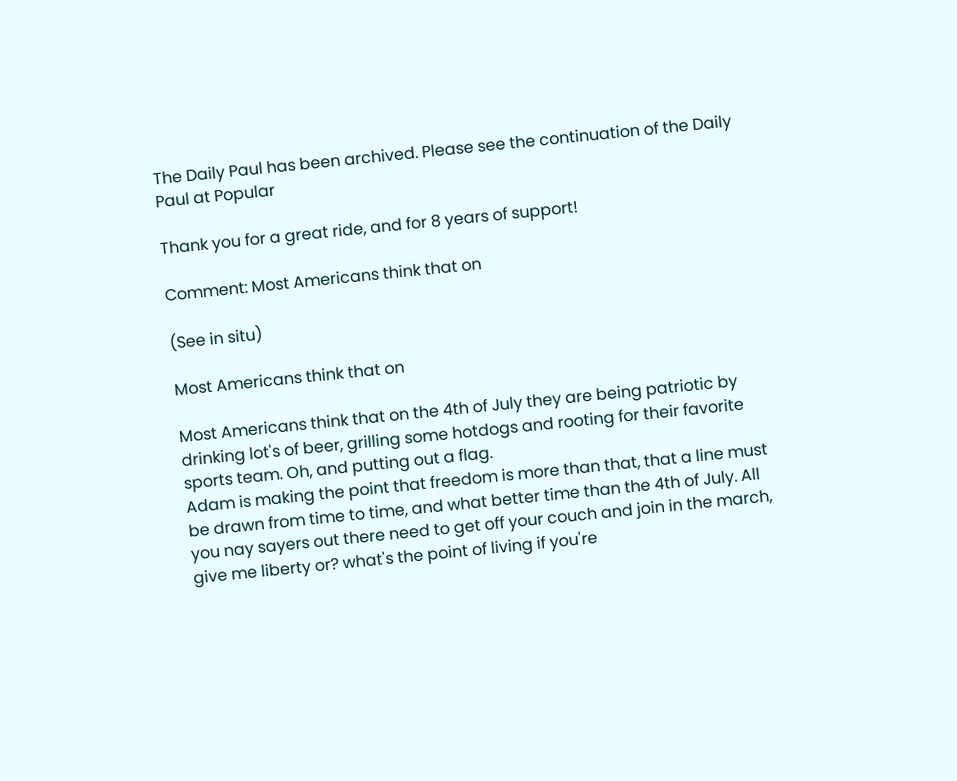The Daily Paul has been archived. Please see the continuation of the Daily Paul at Popular

Thank you for a great ride, and for 8 years of support!

Comment: Most Americans think that on

(See in situ)

Most Americans think that on

Most Americans think that on the 4th of July they are being patriotic by drinking lot's of beer, grilling some hotdogs and rooting for their favorite sports team. Oh, and putting out a flag.
Adam is making the point that freedom is more than that, that a line must be drawn from time to time, and what better time than the 4th of July. All you nay sayers out there need to get off your couch and join in the march, give me liberty or? what's the point of living if you're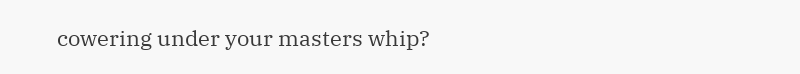cowering under your masters whip?